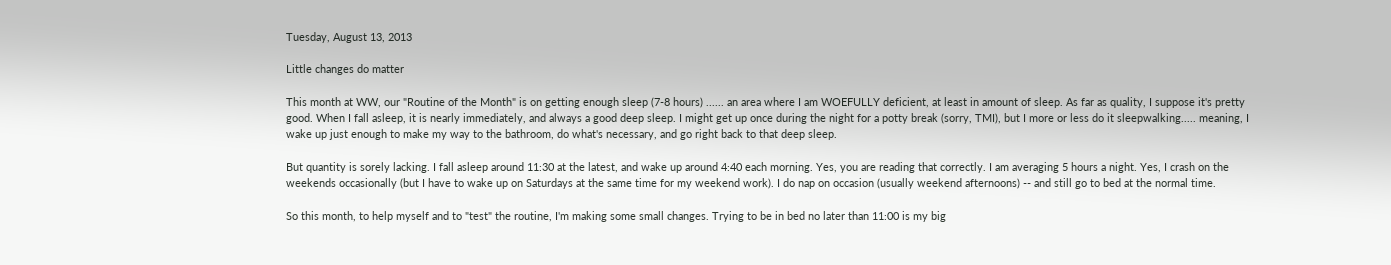Tuesday, August 13, 2013

Little changes do matter

This month at WW, our "Routine of the Month" is on getting enough sleep (7-8 hours) ...... an area where I am WOEFULLY deficient, at least in amount of sleep. As far as quality, I suppose it's pretty good. When I fall asleep, it is nearly immediately, and always a good deep sleep. I might get up once during the night for a potty break (sorry, TMI), but I more or less do it sleepwalking..... meaning, I wake up just enough to make my way to the bathroom, do what's necessary, and go right back to that deep sleep.

But quantity is sorely lacking. I fall asleep around 11:30 at the latest, and wake up around 4:40 each morning. Yes, you are reading that correctly. I am averaging 5 hours a night. Yes, I crash on the weekends occasionally (but I have to wake up on Saturdays at the same time for my weekend work). I do nap on occasion (usually weekend afternoons) -- and still go to bed at the normal time.

So this month, to help myself and to "test" the routine, I'm making some small changes. Trying to be in bed no later than 11:00 is my big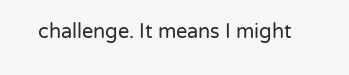challenge. It means I might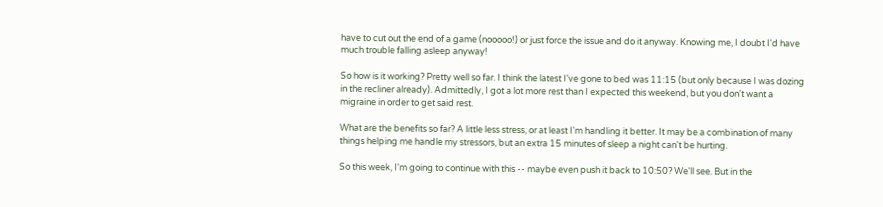have to cut out the end of a game (nooooo!) or just force the issue and do it anyway. Knowing me, I doubt I'd have much trouble falling asleep anyway!

So how is it working? Pretty well so far. I think the latest I've gone to bed was 11:15 (but only because I was dozing in the recliner already). Admittedly, I got a lot more rest than I expected this weekend, but you don't want a migraine in order to get said rest.

What are the benefits so far? A little less stress, or at least I'm handling it better. It may be a combination of many things helping me handle my stressors, but an extra 15 minutes of sleep a night can't be hurting.

So this week, I'm going to continue with this -- maybe even push it back to 10:50? We'll see. But in the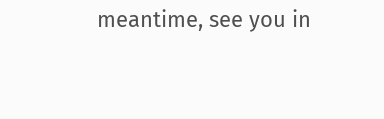meantime, see you in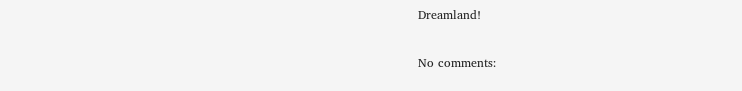Dreamland!

No comments: